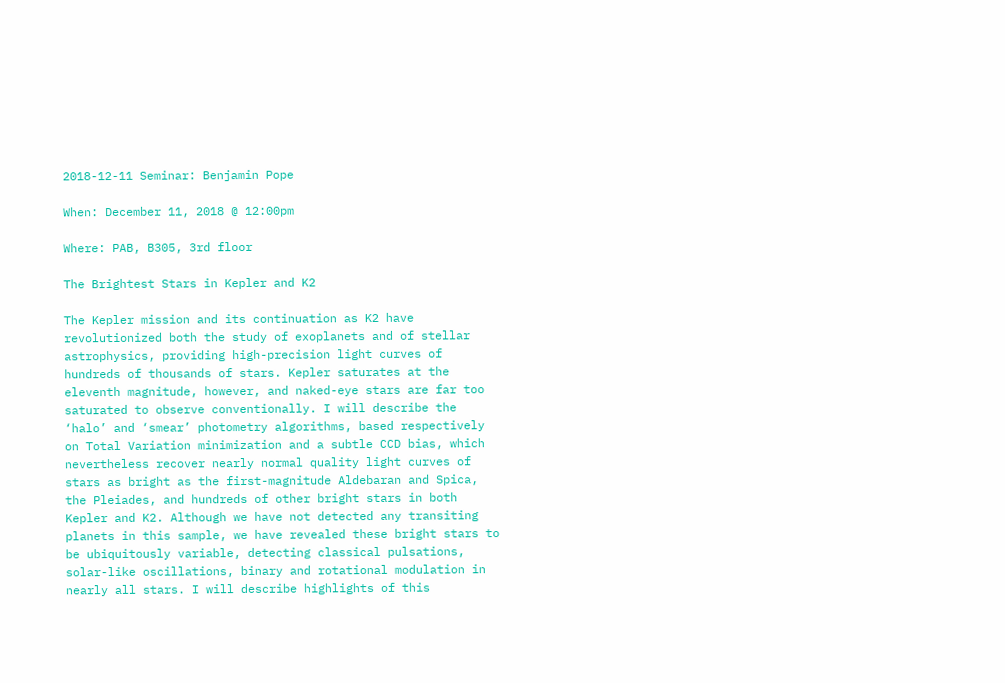2018-12-11 Seminar: Benjamin Pope

When: December 11, 2018 @ 12:00pm

Where: PAB, B305, 3rd floor

The Brightest Stars in Kepler and K2

The Kepler mission and its continuation as K2 have revolutionized both the study of exoplanets and of stellar astrophysics, providing high-precision light curves of hundreds of thousands of stars. Kepler saturates at the eleventh magnitude, however, and naked-eye stars are far too saturated to observe conventionally. I will describe the ‘halo’ and ‘smear’ photometry algorithms, based respectively on Total Variation minimization and a subtle CCD bias, which nevertheless recover nearly normal quality light curves of stars as bright as the first-magnitude Aldebaran and Spica, the Pleiades, and hundreds of other bright stars in both Kepler and K2. Although we have not detected any transiting planets in this sample, we have revealed these bright stars to be ubiquitously variable, detecting classical pulsations, solar-like oscillations, binary and rotational modulation in nearly all stars. I will describe highlights of this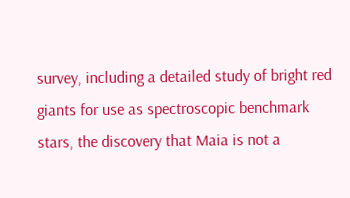survey, including a detailed study of bright red giants for use as spectroscopic benchmark stars, the discovery that Maia is not a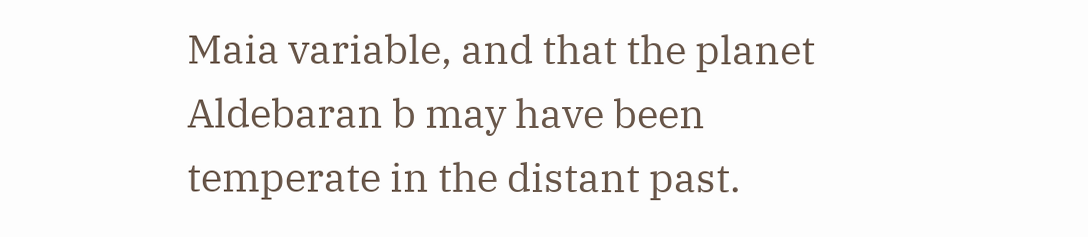Maia variable, and that the planet Aldebaran b may have been temperate in the distant past.